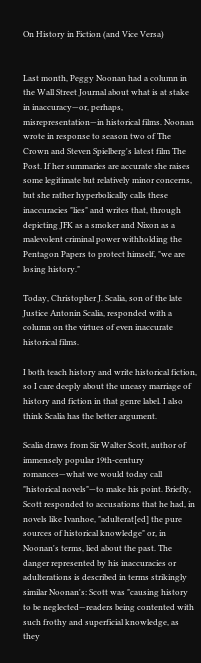On History in Fiction (and Vice Versa)


Last month, Peggy Noonan had a column in the Wall Street Journal about what is at stake in inaccuracy—or, perhaps, misrepresentation—in historical films. Noonan wrote in response to season two of The Crown and Steven Spielberg's latest film The Post. If her summaries are accurate she raises some legitimate but relatively minor concerns, but she rather hyperbolically calls these inaccuracies "lies" and writes that, through depicting JFK as a smoker and Nixon as a malevolent criminal power withholding the Pentagon Papers to protect himself, "we are losing history."

Today, Christopher J. Scalia, son of the late Justice Antonin Scalia, responded with a column on the virtues of even inaccurate historical films.

I both teach history and write historical fiction, so I care deeply about the uneasy marriage of history and fiction in that genre label. I also think Scalia has the better argument.

Scalia draws from Sir Walter Scott, author of immensely popular 19th-century romances—what we would today call "historical novels"—to make his point. Briefly, Scott responded to accusations that he had, in novels like Ivanhoe, "adulterat[ed] the pure sources of historical knowledge" or, in Noonan's terms, lied about the past. The danger represented by his inaccuracies or adulterations is described in terms strikingly similar Noonan's: Scott was "causing history to be neglected—readers being contented with such frothy and superficial knowledge, as they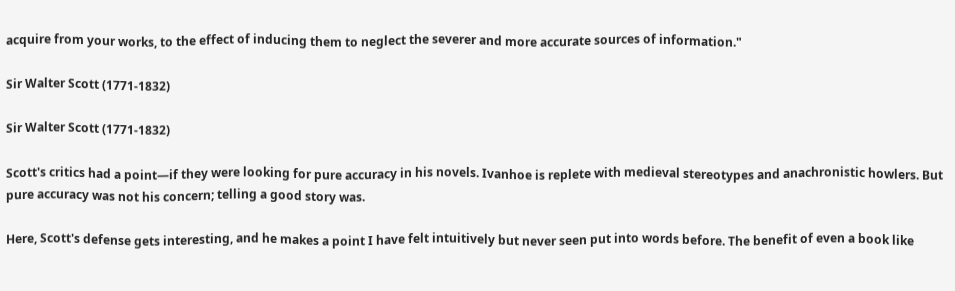acquire from your works, to the effect of inducing them to neglect the severer and more accurate sources of information."

Sir Walter Scott (1771-1832)

Sir Walter Scott (1771-1832)

Scott's critics had a point—if they were looking for pure accuracy in his novels. Ivanhoe is replete with medieval stereotypes and anachronistic howlers. But pure accuracy was not his concern; telling a good story was.

Here, Scott's defense gets interesting, and he makes a point I have felt intuitively but never seen put into words before. The benefit of even a book like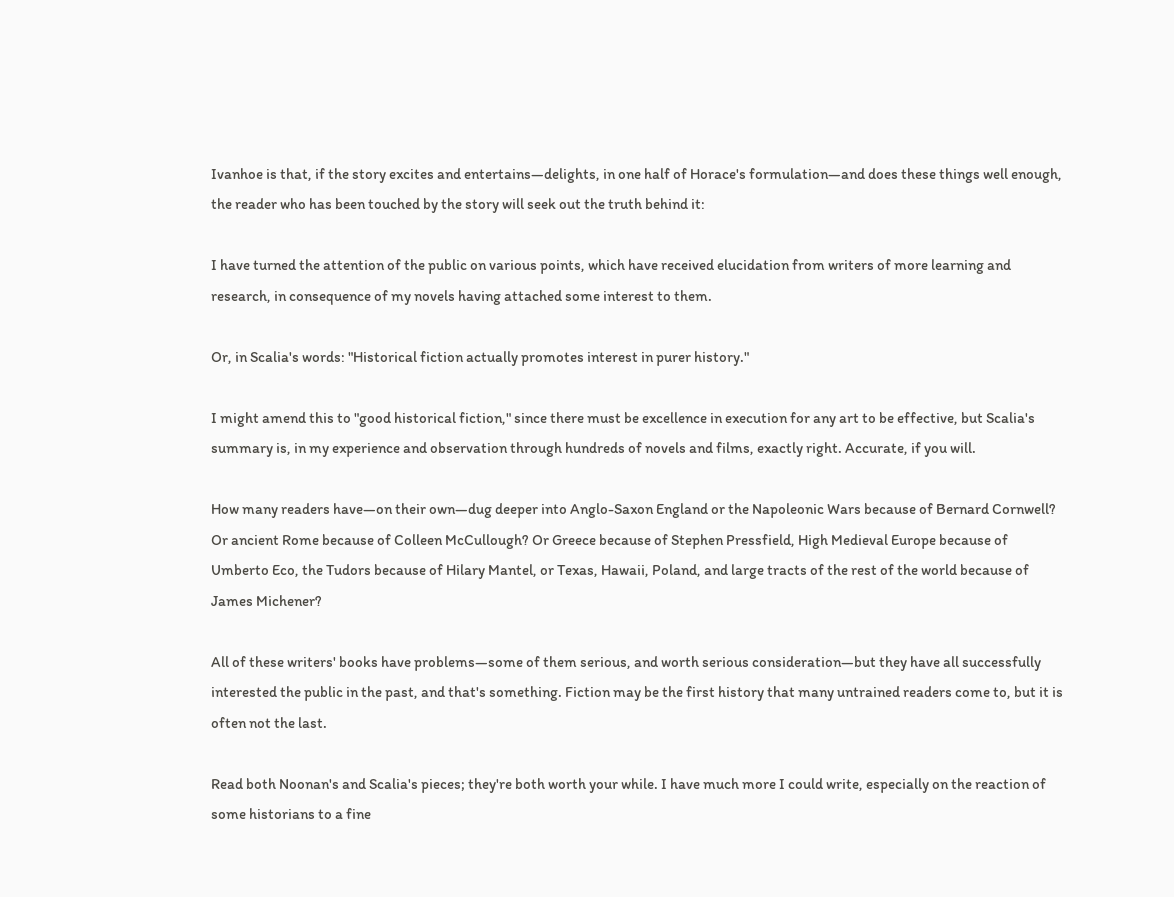Ivanhoe is that, if the story excites and entertains—delights, in one half of Horace's formulation—and does these things well enough, the reader who has been touched by the story will seek out the truth behind it:

I have turned the attention of the public on various points, which have received elucidation from writers of more learning and research, in consequence of my novels having attached some interest to them.

Or, in Scalia's words: "Historical fiction actually promotes interest in purer history."

I might amend this to "good historical fiction," since there must be excellence in execution for any art to be effective, but Scalia's summary is, in my experience and observation through hundreds of novels and films, exactly right. Accurate, if you will.

How many readers have—on their own—dug deeper into Anglo-Saxon England or the Napoleonic Wars because of Bernard Cornwell? Or ancient Rome because of Colleen McCullough? Or Greece because of Stephen Pressfield, High Medieval Europe because of Umberto Eco, the Tudors because of Hilary Mantel, or Texas, Hawaii, Poland, and large tracts of the rest of the world because of James Michener?

All of these writers' books have problems—some of them serious, and worth serious consideration—but they have all successfully interested the public in the past, and that's something. Fiction may be the first history that many untrained readers come to, but it is often not the last.

Read both Noonan's and Scalia's pieces; they're both worth your while. I have much more I could write, especially on the reaction of some historians to a fine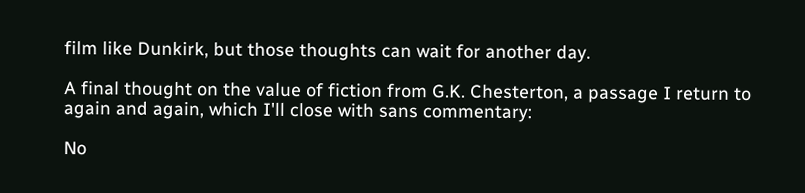film like Dunkirk, but those thoughts can wait for another day.

A final thought on the value of fiction from G.K. Chesterton, a passage I return to again and again, which I'll close with sans commentary:

No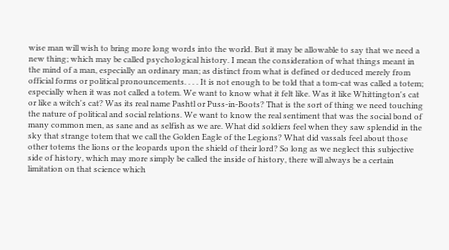wise man will wish to bring more long words into the world. But it may be allowable to say that we need a new thing; which may be called psychological history. I mean the consideration of what things meant in the mind of a man, especially an ordinary man; as distinct from what is defined or deduced merely from official forms or political pronouncements. . . . It is not enough to be told that a tom-cat was called a totem; especially when it was not called a totem. We want to know what it felt like. Was it like Whittington's cat or like a witch's cat? Was its real name Pashtl or Puss-in-Boots? That is the sort of thing we need touching the nature of political and social relations. We want to know the real sentiment that was the social bond of many common men, as sane and as selfish as we are. What did soldiers feel when they saw splendid in the sky that strange totem that we call the Golden Eagle of the Legions? What did vassals feel about those other totems the lions or the leopards upon the shield of their lord? So long as we neglect this subjective side of history, which may more simply be called the inside of history, there will always be a certain limitation on that science which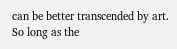can be better transcended by art. So long as the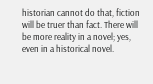historian cannot do that, fiction will be truer than fact. There will be more reality in a novel; yes, even in a historical novel.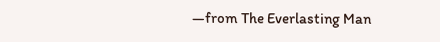—from The Everlasting Man